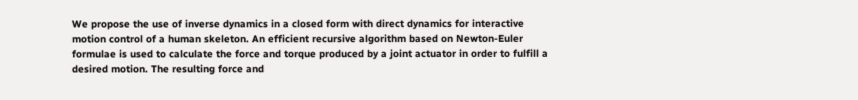We propose the use of inverse dynamics in a closed form with direct dynamics for interactive motion control of a human skeleton. An efficient recursive algorithm based on Newton-Euler formulae is used to calculate the force and torque produced by a joint actuator in order to fulfill a desired motion. The resulting force and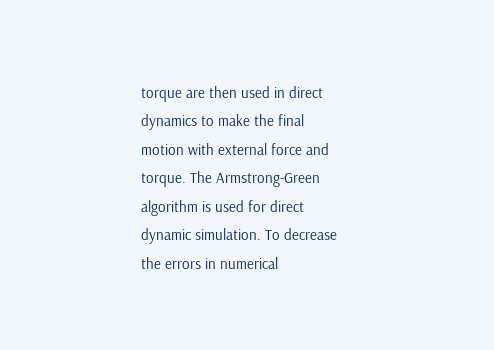torque are then used in direct dynamics to make the final motion with external force and torque. The Armstrong-Green algorithm is used for direct dynamic simulation. To decrease the errors in numerical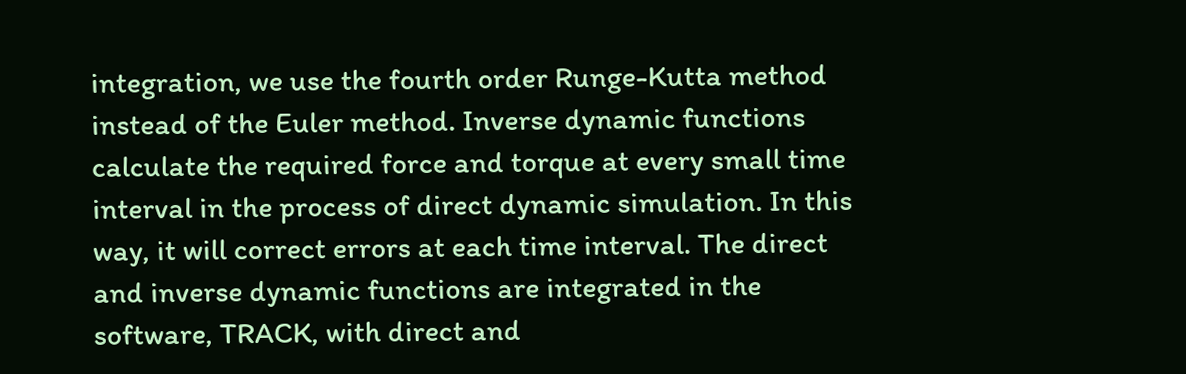integration, we use the fourth order Runge-Kutta method instead of the Euler method. Inverse dynamic functions calculate the required force and torque at every small time interval in the process of direct dynamic simulation. In this way, it will correct errors at each time interval. The direct and inverse dynamic functions are integrated in the software, TRACK, with direct and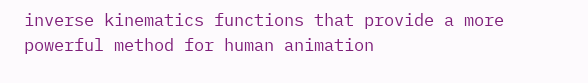inverse kinematics functions that provide a more powerful method for human animation